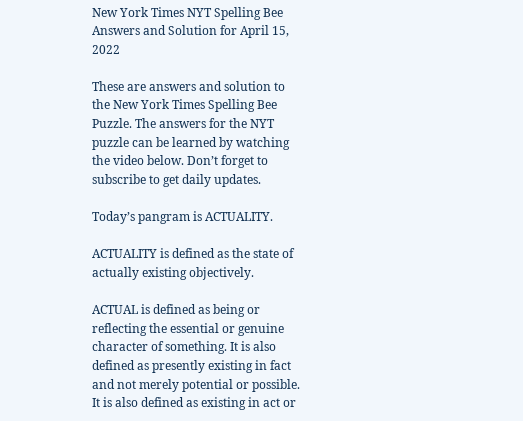New York Times NYT Spelling Bee Answers and Solution for April 15, 2022

These are answers and solution to the New York Times Spelling Bee Puzzle. The answers for the NYT puzzle can be learned by watching the video below. Don’t forget to subscribe to get daily updates.

Today’s pangram is ACTUALITY.

ACTUALITY is defined as the state of actually existing objectively.

ACTUAL is defined as being or reflecting the essential or genuine character of something. It is also defined as presently existing in fact and not merely potential or possible. It is also defined as existing in act or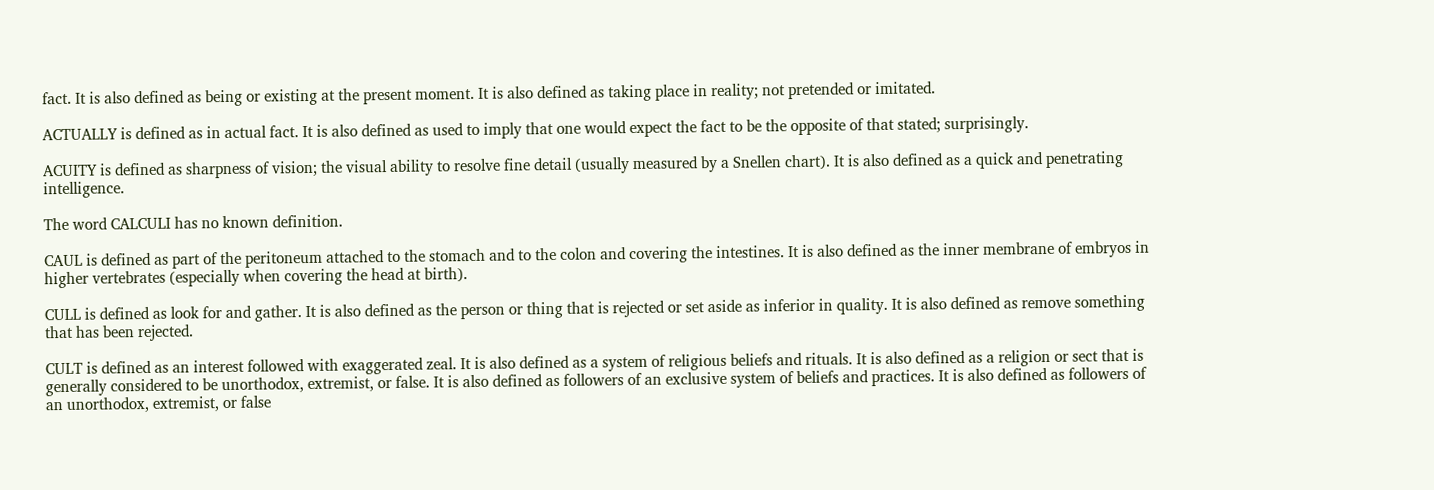fact. It is also defined as being or existing at the present moment. It is also defined as taking place in reality; not pretended or imitated.

ACTUALLY is defined as in actual fact. It is also defined as used to imply that one would expect the fact to be the opposite of that stated; surprisingly.

ACUITY is defined as sharpness of vision; the visual ability to resolve fine detail (usually measured by a Snellen chart). It is also defined as a quick and penetrating intelligence.

The word CALCULI has no known definition.

CAUL is defined as part of the peritoneum attached to the stomach and to the colon and covering the intestines. It is also defined as the inner membrane of embryos in higher vertebrates (especially when covering the head at birth).

CULL is defined as look for and gather. It is also defined as the person or thing that is rejected or set aside as inferior in quality. It is also defined as remove something that has been rejected.

CULT is defined as an interest followed with exaggerated zeal. It is also defined as a system of religious beliefs and rituals. It is also defined as a religion or sect that is generally considered to be unorthodox, extremist, or false. It is also defined as followers of an exclusive system of beliefs and practices. It is also defined as followers of an unorthodox, extremist, or false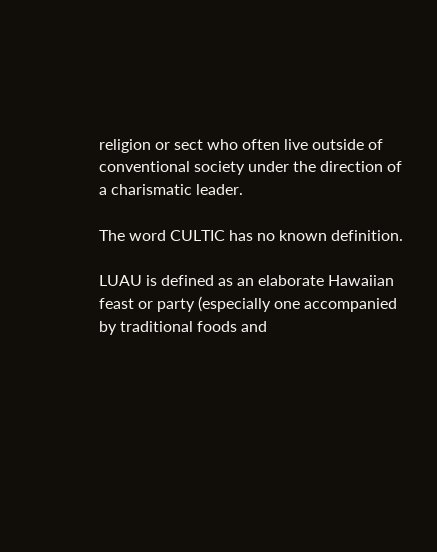religion or sect who often live outside of conventional society under the direction of a charismatic leader.

The word CULTIC has no known definition.

LUAU is defined as an elaborate Hawaiian feast or party (especially one accompanied by traditional foods and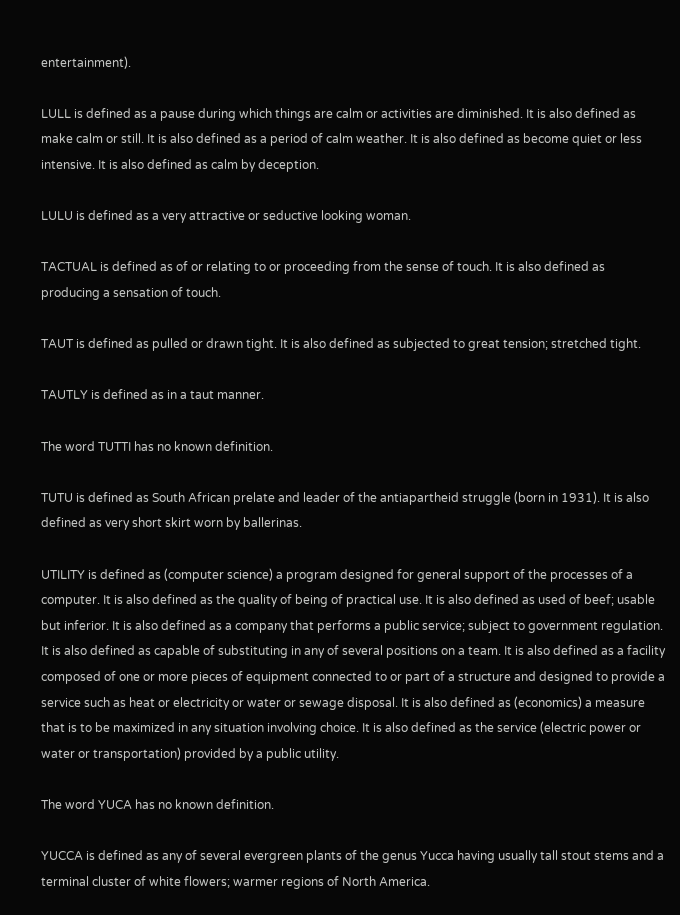entertainment).

LULL is defined as a pause during which things are calm or activities are diminished. It is also defined as make calm or still. It is also defined as a period of calm weather. It is also defined as become quiet or less intensive. It is also defined as calm by deception.

LULU is defined as a very attractive or seductive looking woman.

TACTUAL is defined as of or relating to or proceeding from the sense of touch. It is also defined as producing a sensation of touch.

TAUT is defined as pulled or drawn tight. It is also defined as subjected to great tension; stretched tight.

TAUTLY is defined as in a taut manner.

The word TUTTI has no known definition.

TUTU is defined as South African prelate and leader of the antiapartheid struggle (born in 1931). It is also defined as very short skirt worn by ballerinas.

UTILITY is defined as (computer science) a program designed for general support of the processes of a computer. It is also defined as the quality of being of practical use. It is also defined as used of beef; usable but inferior. It is also defined as a company that performs a public service; subject to government regulation. It is also defined as capable of substituting in any of several positions on a team. It is also defined as a facility composed of one or more pieces of equipment connected to or part of a structure and designed to provide a service such as heat or electricity or water or sewage disposal. It is also defined as (economics) a measure that is to be maximized in any situation involving choice. It is also defined as the service (electric power or water or transportation) provided by a public utility.

The word YUCA has no known definition.

YUCCA is defined as any of several evergreen plants of the genus Yucca having usually tall stout stems and a terminal cluster of white flowers; warmer regions of North America.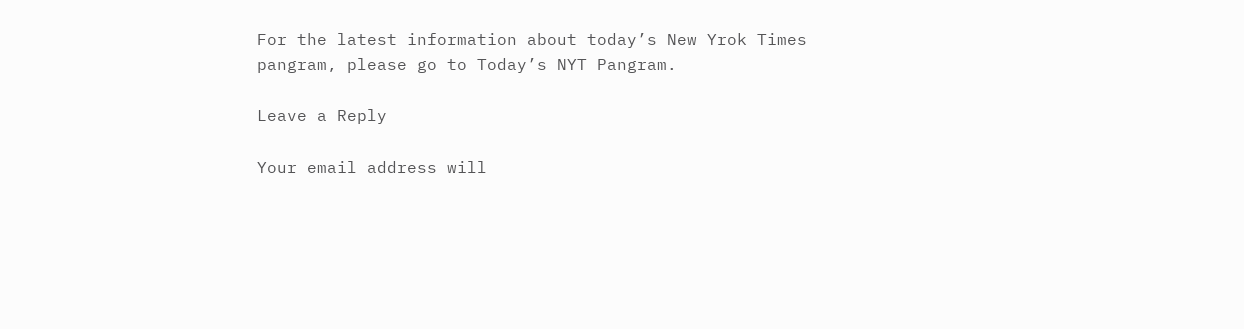For the latest information about today’s New Yrok Times pangram, please go to Today’s NYT Pangram.

Leave a Reply

Your email address will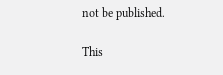not be published.

This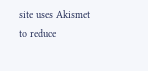site uses Akismet to reduce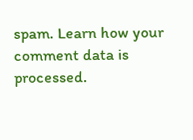spam. Learn how your comment data is processed.